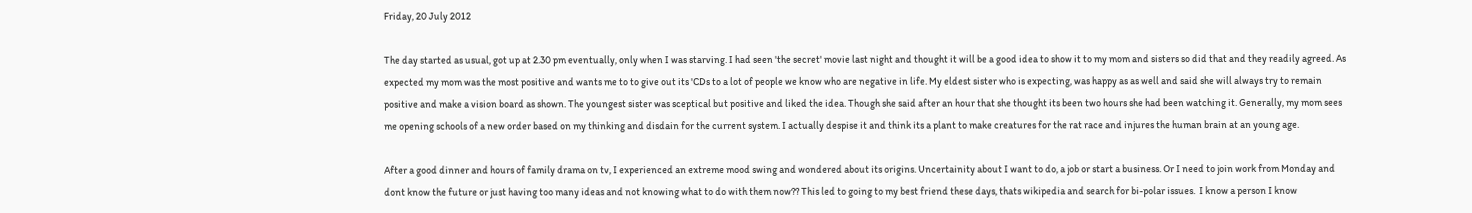Friday, 20 July 2012

The day started as usual, got up at 2.30 pm eventually, only when I was starving. I had seen 'the secret' movie last night and thought it will be a good idea to show it to my mom and sisters so did that and they readily agreed. As expected my mom was the most positive and wants me to to give out its 'CDs to a lot of people we know who are negative in life. My eldest sister who is expecting, was happy as as well and said she will always try to remain positive and make a vision board as shown. The youngest sister was sceptical but positive and liked the idea. Though she said after an hour that she thought its been two hours she had been watching it. Generally, my mom sees me opening schools of a new order based on my thinking and disdain for the current system. I actually despise it and think its a plant to make creatures for the rat race and injures the human brain at an young age.

After a good dinner and hours of family drama on tv, I experienced an extreme mood swing and wondered about its origins. Uncertainity about I want to do, a job or start a business. Or I need to join work from Monday and dont know the future or just having too many ideas and not knowing what to do with them now?? This led to going to my best friend these days, thats wikipedia and search for bi-polar issues.  I know a person I know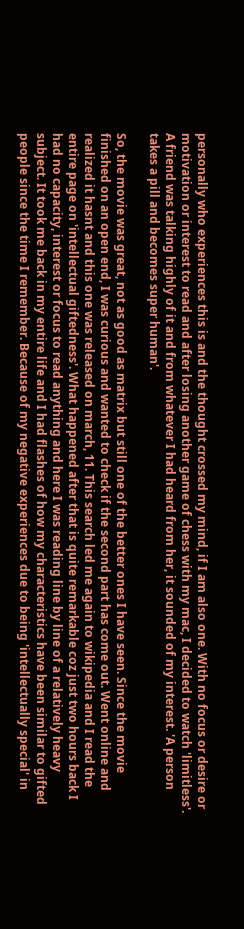personally who experiences this is and the thought crossed my mind, if I am also one. With no focus or desire or motivation or interest to read and after losing another game of chess with my mac, I decided to watch 'limitless'. A friend was talking highly of it and from whatever I had heard from her, it sounded of my interest. 'A person takes a pill and becomes super human'.

So, the movie was great, not as good as matrix but still one of the better ones I have seen. Since the movie finished on an open end, I was curious and wanted to check if the second part has come out. Went online and realized it hasnt and this one was released on march, 11. This search led me again to wikipedia and I read the entire page on 'intellectual giftedness'. What happened after that is quite remarkable coz just two hours back I had no capacity, interest or focus to read anything and here I was reading line by line of a relatively heavy subject. It took me back in my entire life and I had flashes of how my characteristics have been similar to gifted people since the time I remember. Because of my negative experiences due to being 'intellectually special' in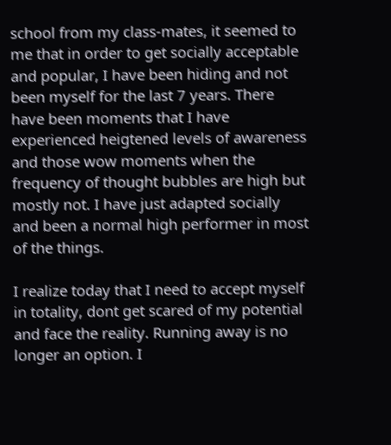school from my class-mates, it seemed to me that in order to get socially acceptable and popular, I have been hiding and not been myself for the last 7 years. There have been moments that I have experienced heigtened levels of awareness and those wow moments when the frequency of thought bubbles are high but mostly not. I have just adapted socially and been a normal high performer in most of the things.

I realize today that I need to accept myself in totality, dont get scared of my potential and face the reality. Running away is no longer an option. I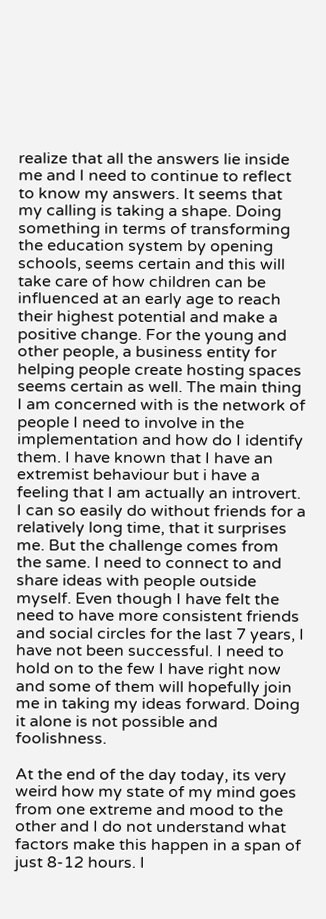realize that all the answers lie inside me and I need to continue to reflect to know my answers. It seems that my calling is taking a shape. Doing something in terms of transforming the education system by opening schools, seems certain and this will take care of how children can be influenced at an early age to reach their highest potential and make a positive change. For the young and other people, a business entity for helping people create hosting spaces seems certain as well. The main thing I am concerned with is the network of people I need to involve in the implementation and how do I identify them. I have known that I have an extremist behaviour but i have a feeling that I am actually an introvert. I can so easily do without friends for a relatively long time, that it surprises me. But the challenge comes from the same. I need to connect to and share ideas with people outside myself. Even though I have felt the need to have more consistent friends and social circles for the last 7 years, I have not been successful. I need to hold on to the few I have right now and some of them will hopefully join me in taking my ideas forward. Doing it alone is not possible and foolishness.

At the end of the day today, its very weird how my state of my mind goes from one extreme and mood to the other and I do not understand what factors make this happen in a span of just 8-12 hours. I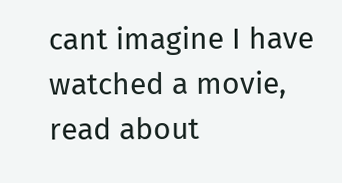cant imagine I have watched a movie, read about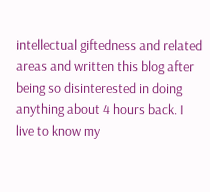intellectual giftedness and related areas and written this blog after being so disinterested in doing anything about 4 hours back. I live to know my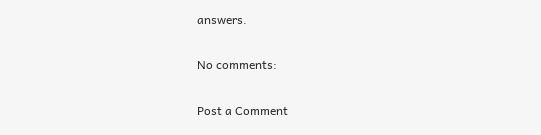answers.

No comments:

Post a Comment